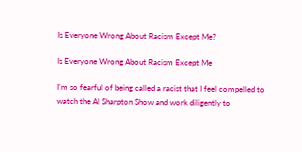Is Everyone Wrong About Racism Except Me?

Is Everyone Wrong About Racism Except Me

I’m so fearful of being called a racist that I feel compelled to watch the Al Sharpton Show and work diligently to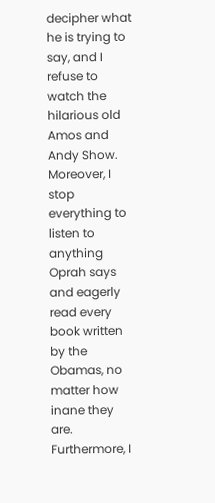decipher what he is trying to say, and I refuse to watch the hilarious old Amos and Andy Show. Moreover, I stop everything to listen to anything Oprah says and eagerly read every book written by the Obamas, no matter how inane they are. Furthermore, I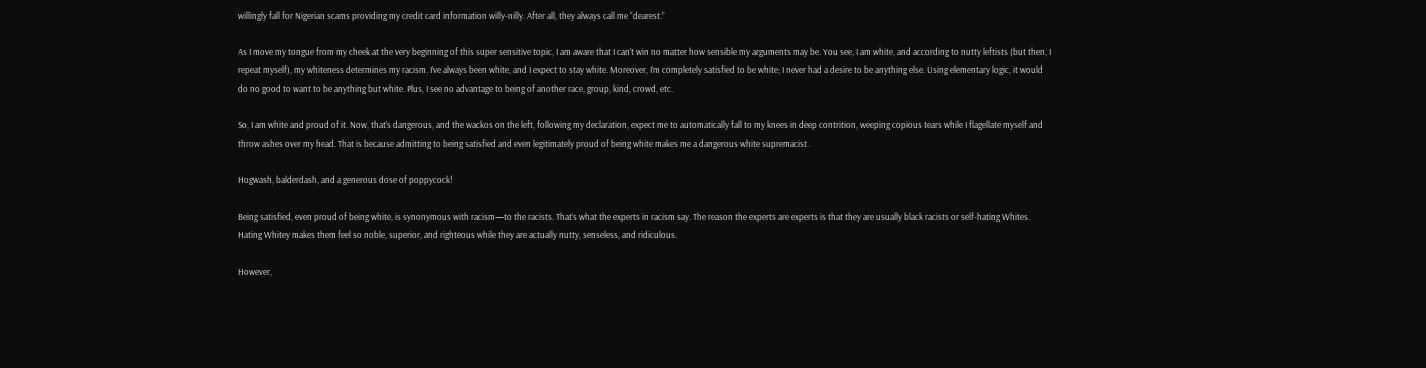willingly fall for Nigerian scams providing my credit card information willy-nilly. After all, they always call me “dearest.”

As I move my tongue from my cheek at the very beginning of this super sensitive topic, I am aware that I can’t win no matter how sensible my arguments may be. You see, I am white, and according to nutty leftists (but then, I repeat myself), my whiteness determines my racism. I’ve always been white, and I expect to stay white. Moreover, I’m completely satisfied to be white; I never had a desire to be anything else. Using elementary logic, it would do no good to want to be anything but white. Plus, I see no advantage to being of another race, group, kind, crowd, etc.

So, I am white and proud of it. Now, that’s dangerous, and the wackos on the left, following my declaration, expect me to automatically fall to my knees in deep contrition, weeping copious tears while I flagellate myself and throw ashes over my head. That is because admitting to being satisfied and even legitimately proud of being white makes me a dangerous white supremacist.

Hogwash, balderdash, and a generous dose of poppycock!

Being satisfied, even proud of being white, is synonymous with racism—to the racists. That’s what the experts in racism say. The reason the experts are experts is that they are usually black racists or self-hating Whites. Hating Whitey makes them feel so noble, superior, and righteous while they are actually nutty, senseless, and ridiculous.

However,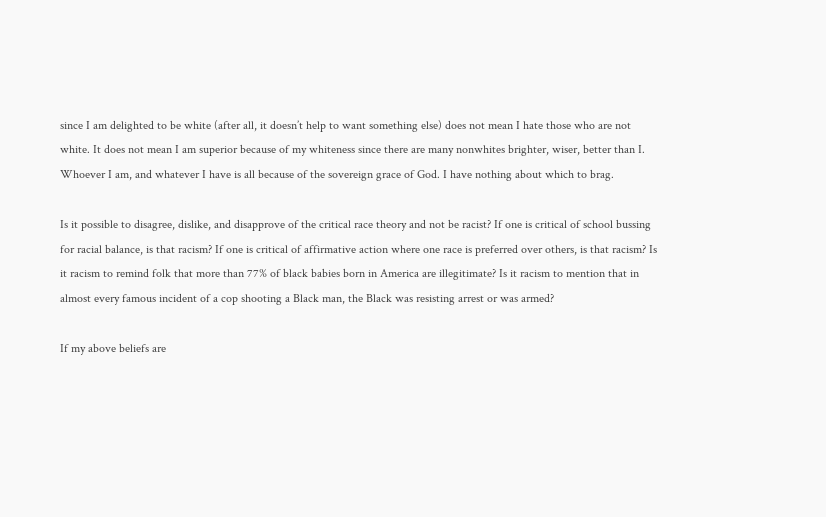since I am delighted to be white (after all, it doesn’t help to want something else) does not mean I hate those who are not white. It does not mean I am superior because of my whiteness since there are many nonwhites brighter, wiser, better than I. Whoever I am, and whatever I have is all because of the sovereign grace of God. I have nothing about which to brag.

Is it possible to disagree, dislike, and disapprove of the critical race theory and not be racist? If one is critical of school bussing for racial balance, is that racism? If one is critical of affirmative action where one race is preferred over others, is that racism? Is it racism to remind folk that more than 77% of black babies born in America are illegitimate? Is it racism to mention that in almost every famous incident of a cop shooting a Black man, the Black was resisting arrest or was armed?

If my above beliefs are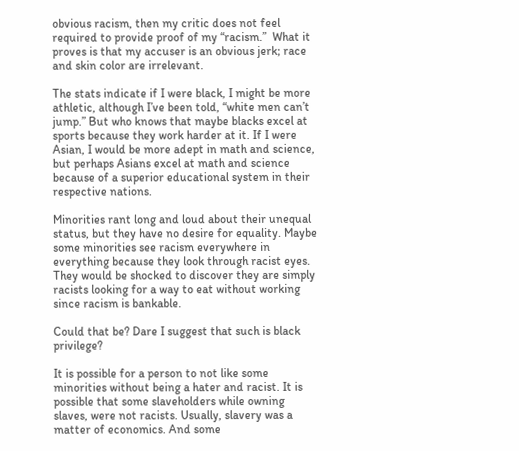obvious racism, then my critic does not feel required to provide proof of my “racism.”  What it proves is that my accuser is an obvious jerk; race and skin color are irrelevant.

The stats indicate if I were black, I might be more athletic, although I’ve been told, “white men can’t jump.” But who knows that maybe blacks excel at sports because they work harder at it. If I were Asian, I would be more adept in math and science, but perhaps Asians excel at math and science because of a superior educational system in their respective nations.

Minorities rant long and loud about their unequal status, but they have no desire for equality. Maybe some minorities see racism everywhere in everything because they look through racist eyes. They would be shocked to discover they are simply racists looking for a way to eat without working since racism is bankable.

Could that be? Dare I suggest that such is black privilege?

It is possible for a person to not like some minorities without being a hater and racist. It is possible that some slaveholders while owning slaves, were not racists. Usually, slavery was a matter of economics. And some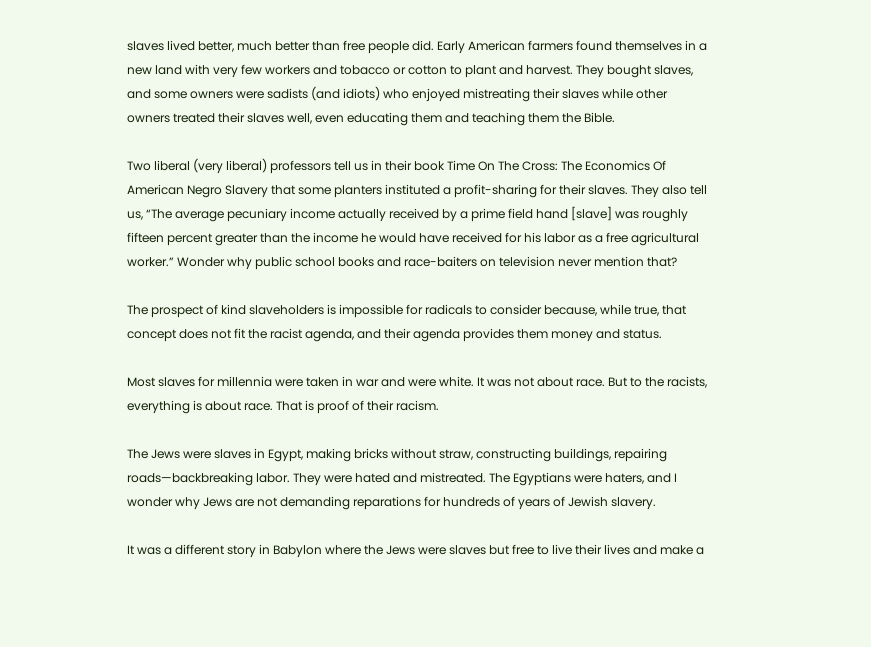slaves lived better, much better than free people did. Early American farmers found themselves in a new land with very few workers and tobacco or cotton to plant and harvest. They bought slaves, and some owners were sadists (and idiots) who enjoyed mistreating their slaves while other owners treated their slaves well, even educating them and teaching them the Bible.

Two liberal (very liberal) professors tell us in their book Time On The Cross: The Economics Of American Negro Slavery that some planters instituted a profit-sharing for their slaves. They also tell us, “The average pecuniary income actually received by a prime field hand [slave] was roughly fifteen percent greater than the income he would have received for his labor as a free agricultural worker.” Wonder why public school books and race-baiters on television never mention that?

The prospect of kind slaveholders is impossible for radicals to consider because, while true, that concept does not fit the racist agenda, and their agenda provides them money and status.

Most slaves for millennia were taken in war and were white. It was not about race. But to the racists, everything is about race. That is proof of their racism.

The Jews were slaves in Egypt, making bricks without straw, constructing buildings, repairing roads—backbreaking labor. They were hated and mistreated. The Egyptians were haters, and I wonder why Jews are not demanding reparations for hundreds of years of Jewish slavery.

It was a different story in Babylon where the Jews were slaves but free to live their lives and make a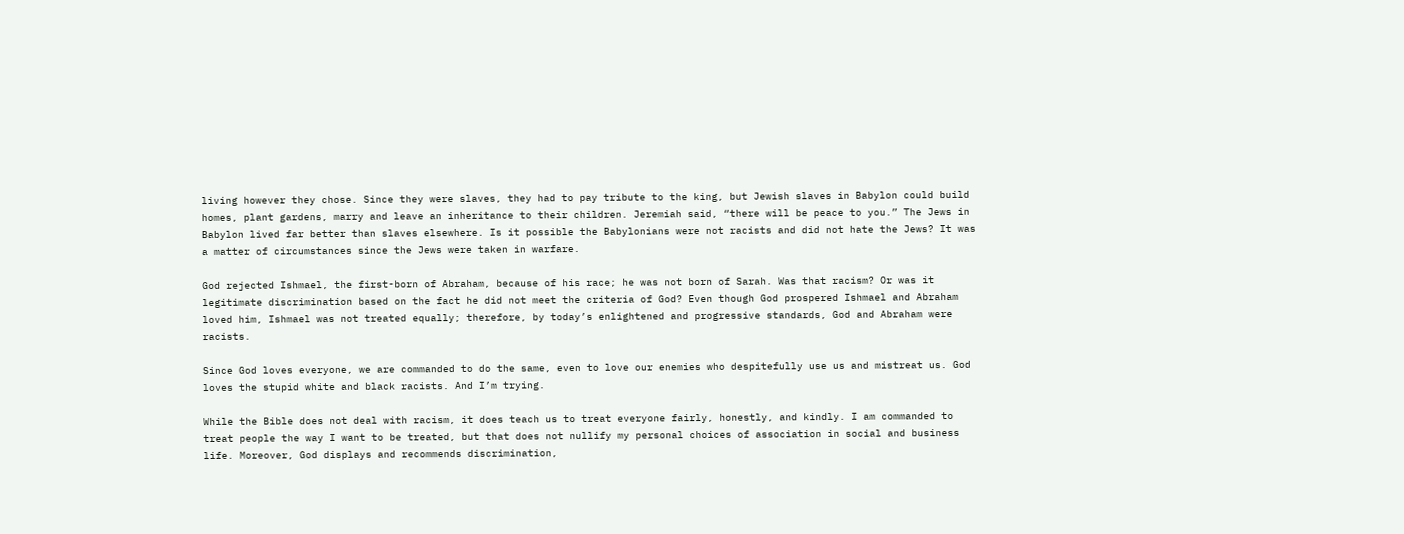living however they chose. Since they were slaves, they had to pay tribute to the king, but Jewish slaves in Babylon could build homes, plant gardens, marry and leave an inheritance to their children. Jeremiah said, “there will be peace to you.” The Jews in Babylon lived far better than slaves elsewhere. Is it possible the Babylonians were not racists and did not hate the Jews? It was a matter of circumstances since the Jews were taken in warfare.

God rejected Ishmael, the first-born of Abraham, because of his race; he was not born of Sarah. Was that racism? Or was it legitimate discrimination based on the fact he did not meet the criteria of God? Even though God prospered Ishmael and Abraham loved him, Ishmael was not treated equally; therefore, by today’s enlightened and progressive standards, God and Abraham were racists.

Since God loves everyone, we are commanded to do the same, even to love our enemies who despitefully use us and mistreat us. God loves the stupid white and black racists. And I’m trying.

While the Bible does not deal with racism, it does teach us to treat everyone fairly, honestly, and kindly. I am commanded to treat people the way I want to be treated, but that does not nullify my personal choices of association in social and business life. Moreover, God displays and recommends discrimination,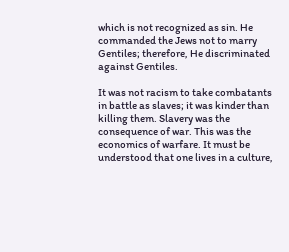which is not recognized as sin. He commanded the Jews not to marry Gentiles; therefore, He discriminated against Gentiles.

It was not racism to take combatants in battle as slaves; it was kinder than killing them. Slavery was the consequence of war. This was the economics of warfare. It must be understood that one lives in a culture,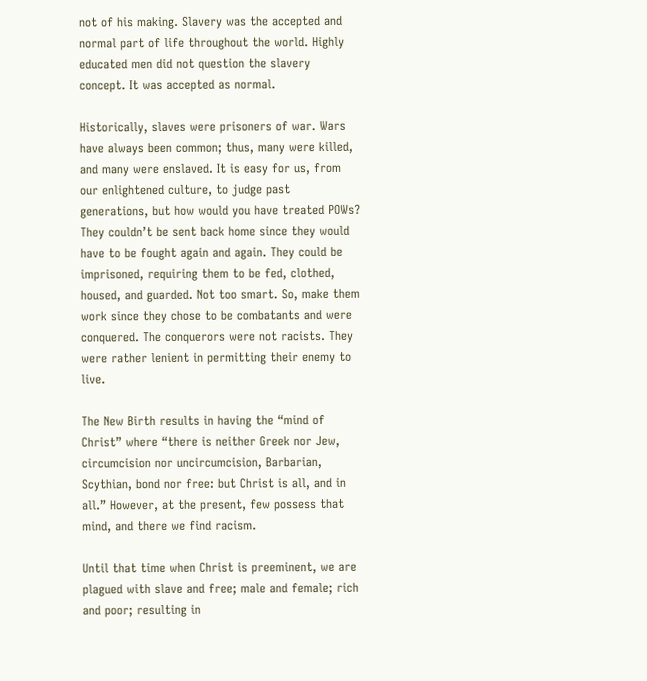not of his making. Slavery was the accepted and normal part of life throughout the world. Highly educated men did not question the slavery concept. It was accepted as normal.

Historically, slaves were prisoners of war. Wars have always been common; thus, many were killed, and many were enslaved. It is easy for us, from our enlightened culture, to judge past generations, but how would you have treated POWs? They couldn’t be sent back home since they would have to be fought again and again. They could be imprisoned, requiring them to be fed, clothed, housed, and guarded. Not too smart. So, make them work since they chose to be combatants and were conquered. The conquerors were not racists. They were rather lenient in permitting their enemy to live.

The New Birth results in having the “mind of Christ” where “there is neither Greek nor Jew, circumcision nor uncircumcision, Barbarian, Scythian, bond nor free: but Christ is all, and in all.” However, at the present, few possess that mind, and there we find racism.

Until that time when Christ is preeminent, we are plagued with slave and free; male and female; rich and poor; resulting in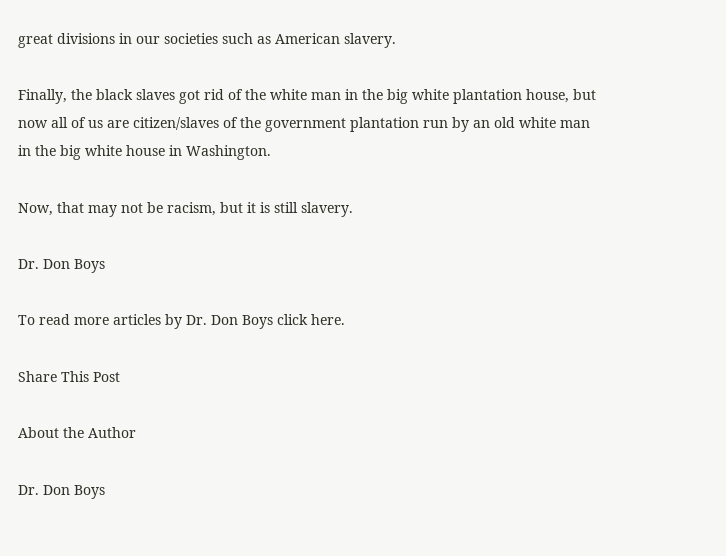great divisions in our societies such as American slavery.

Finally, the black slaves got rid of the white man in the big white plantation house, but now all of us are citizen/slaves of the government plantation run by an old white man in the big white house in Washington.

Now, that may not be racism, but it is still slavery.

Dr. Don Boys

To read more articles by Dr. Don Boys click here.

Share This Post

About the Author

Dr. Don Boys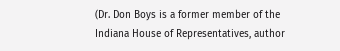(Dr. Don Boys is a former member of the Indiana House of Representatives, author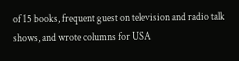of 15 books, frequent guest on television and radio talk shows, and wrote columns for USA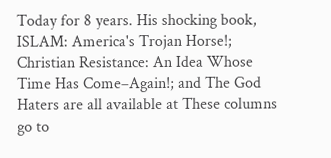Today for 8 years. His shocking book, ISLAM: America's Trojan Horse!; Christian Resistance: An Idea Whose Time Has Come–Again!; and The God Haters are all available at These columns go to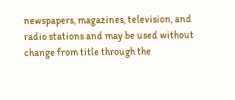newspapers, magazines, television, and radio stations and may be used without change from title through the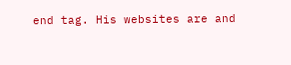end tag. His websites are and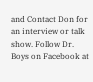and Contact Don for an interview or talk show. Follow Dr. Boys on Facebook at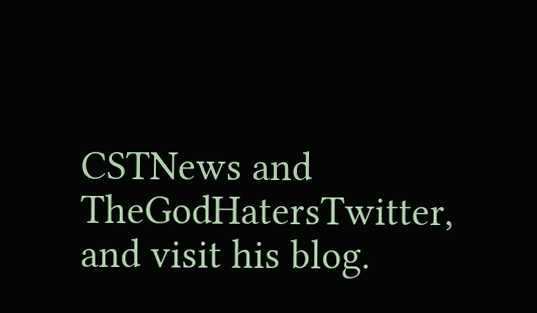CSTNews and TheGodHatersTwitter, and visit his blog.